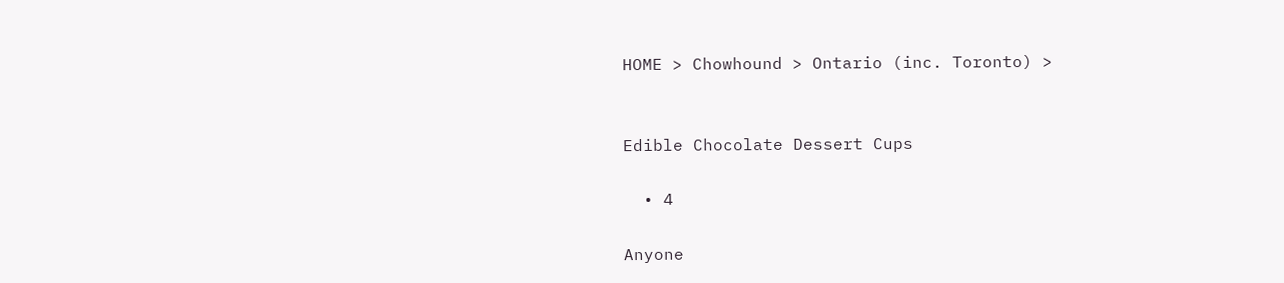HOME > Chowhound > Ontario (inc. Toronto) >


Edible Chocolate Dessert Cups

  • 4

Anyone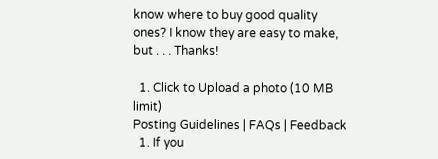know where to buy good quality ones? I know they are easy to make, but . . . Thanks!

  1. Click to Upload a photo (10 MB limit)
Posting Guidelines | FAQs | Feedback
  1. If you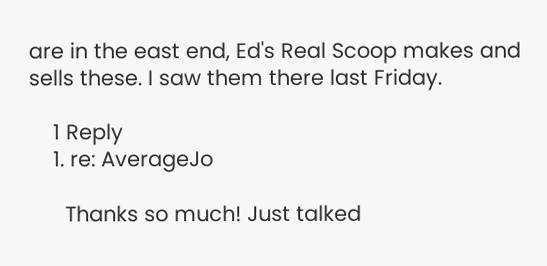are in the east end, Ed's Real Scoop makes and sells these. I saw them there last Friday.

    1 Reply
    1. re: AverageJo

      Thanks so much! Just talked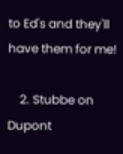to Ed's and they'll have them for me!

    2. Stubbe on Dupont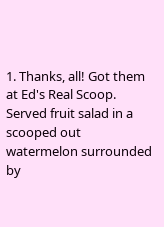1. Thanks, all! Got them at Ed's Real Scoop. Served fruit salad in a scooped out watermelon surrounded by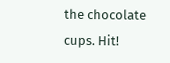the chocolate cups. Hit!